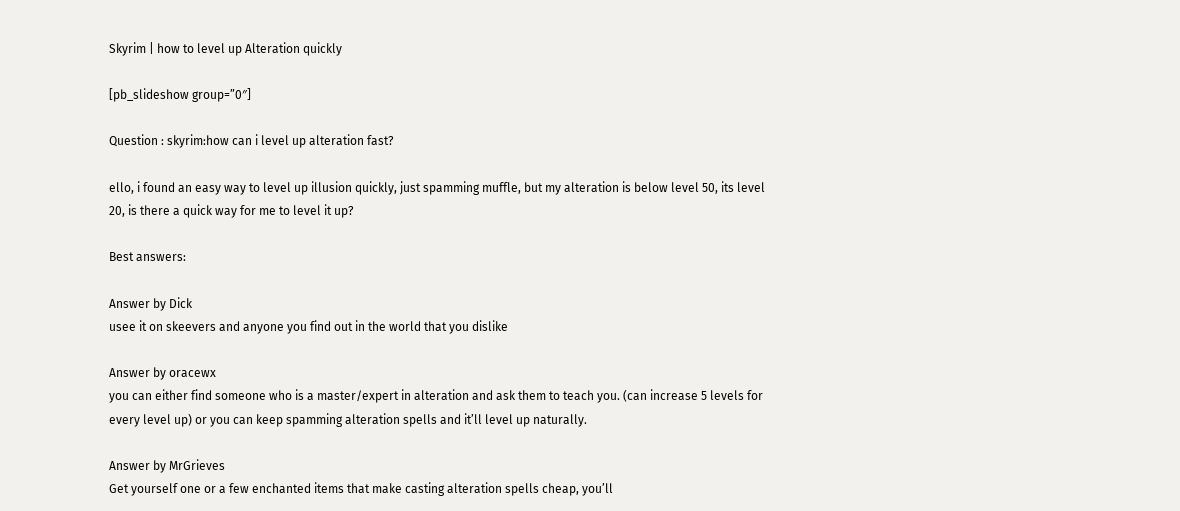Skyrim | how to level up Alteration quickly

[pb_slideshow group=”0″]

Question : skyrim:how can i level up alteration fast?

ello, i found an easy way to level up illusion quickly, just spamming muffle, but my alteration is below level 50, its level 20, is there a quick way for me to level it up?

Best answers:

Answer by Dick
usee it on skeevers and anyone you find out in the world that you dislike

Answer by oracewx
you can either find someone who is a master/expert in alteration and ask them to teach you. (can increase 5 levels for every level up) or you can keep spamming alteration spells and it’ll level up naturally.

Answer by MrGrieves
Get yourself one or a few enchanted items that make casting alteration spells cheap, you’ll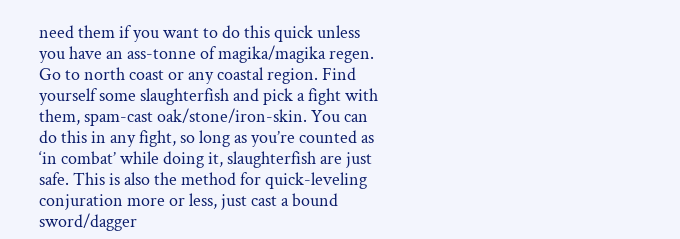need them if you want to do this quick unless you have an ass-tonne of magika/magika regen. Go to north coast or any coastal region. Find yourself some slaughterfish and pick a fight with them, spam-cast oak/stone/iron-skin. You can do this in any fight, so long as you’re counted as ‘in combat’ while doing it, slaughterfish are just safe. This is also the method for quick-leveling conjuration more or less, just cast a bound sword/dagger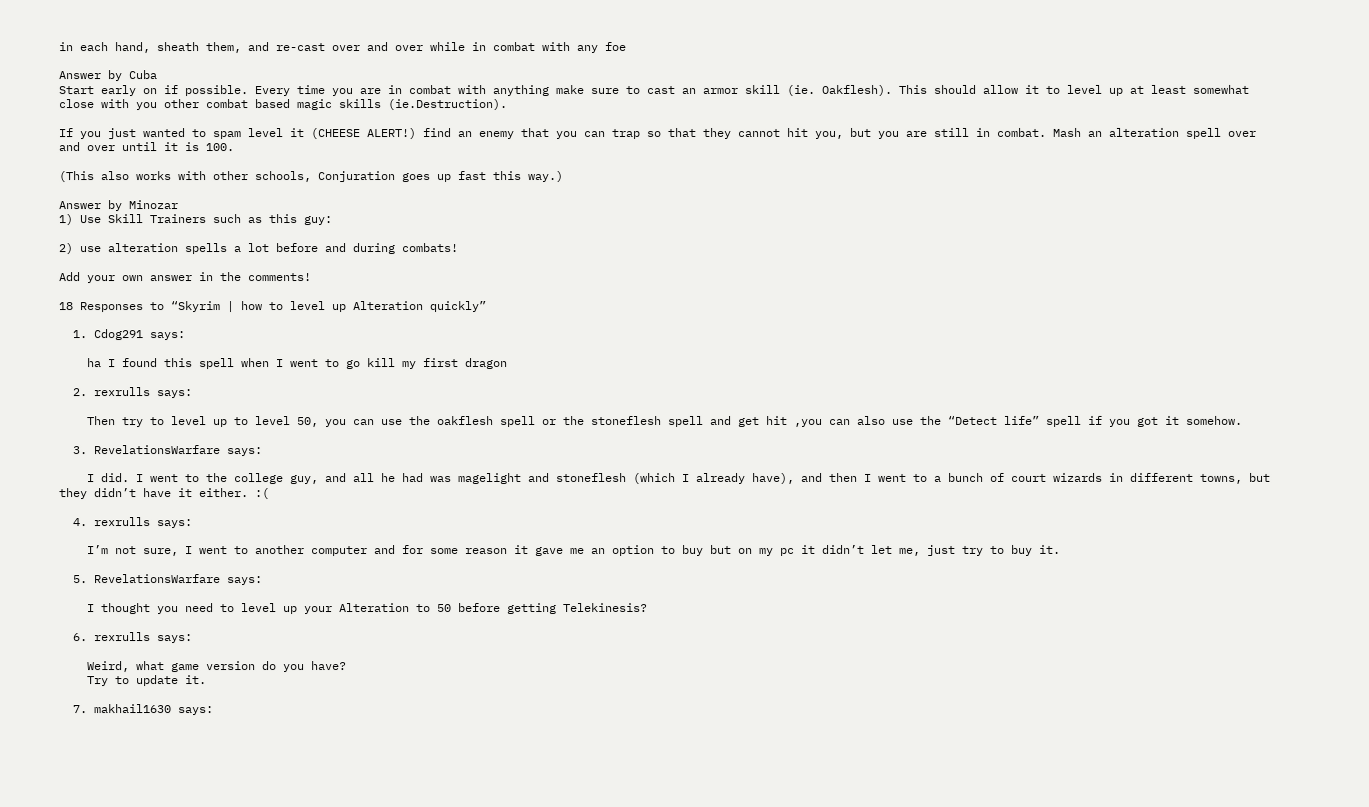in each hand, sheath them, and re-cast over and over while in combat with any foe

Answer by Cuba
Start early on if possible. Every time you are in combat with anything make sure to cast an armor skill (ie. Oakflesh). This should allow it to level up at least somewhat close with you other combat based magic skills (ie.Destruction).

If you just wanted to spam level it (CHEESE ALERT!) find an enemy that you can trap so that they cannot hit you, but you are still in combat. Mash an alteration spell over and over until it is 100.

(This also works with other schools, Conjuration goes up fast this way.)

Answer by Minozar
1) Use Skill Trainers such as this guy:

2) use alteration spells a lot before and during combats!

Add your own answer in the comments!

18 Responses to “Skyrim | how to level up Alteration quickly”

  1. Cdog291 says:

    ha I found this spell when I went to go kill my first dragon

  2. rexrulls says:

    Then try to level up to level 50, you can use the oakflesh spell or the stoneflesh spell and get hit ,you can also use the “Detect life” spell if you got it somehow.

  3. RevelationsWarfare says:

    I did. I went to the college guy, and all he had was magelight and stoneflesh (which I already have), and then I went to a bunch of court wizards in different towns, but they didn’t have it either. :(

  4. rexrulls says:

    I’m not sure, I went to another computer and for some reason it gave me an option to buy but on my pc it didn’t let me, just try to buy it.

  5. RevelationsWarfare says:

    I thought you need to level up your Alteration to 50 before getting Telekinesis?

  6. rexrulls says:

    Weird, what game version do you have?
    Try to update it.

  7. makhail1630 says: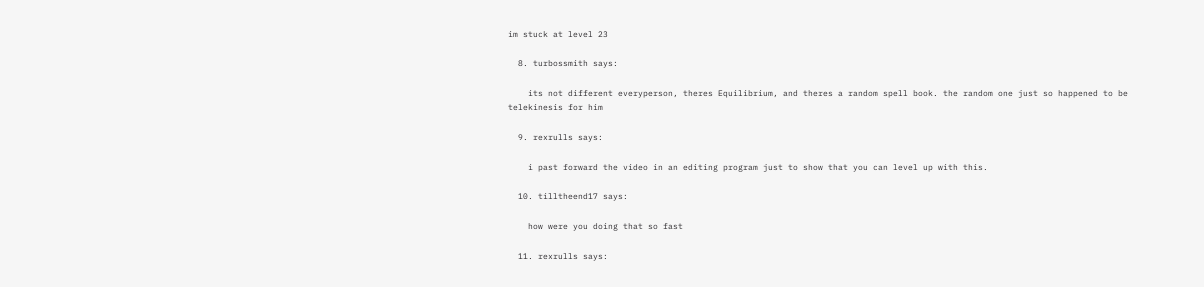im stuck at level 23

  8. turbossmith says:

    its not different everyperson, theres Equilibrium, and theres a random spell book. the random one just so happened to be telekinesis for him

  9. rexrulls says:

    i past forward the video in an editing program just to show that you can level up with this.

  10. tilltheend17 says:

    how were you doing that so fast

  11. rexrulls says: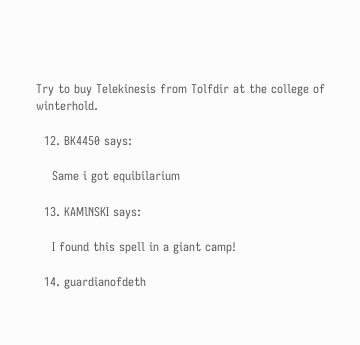Try to buy Telekinesis from Tolfdir at the college of winterhold.

  12. BK4450 says:

    Same i got equibilarium

  13. KAMlNSKI says:

    I found this spell in a giant camp!

  14. guardianofdeth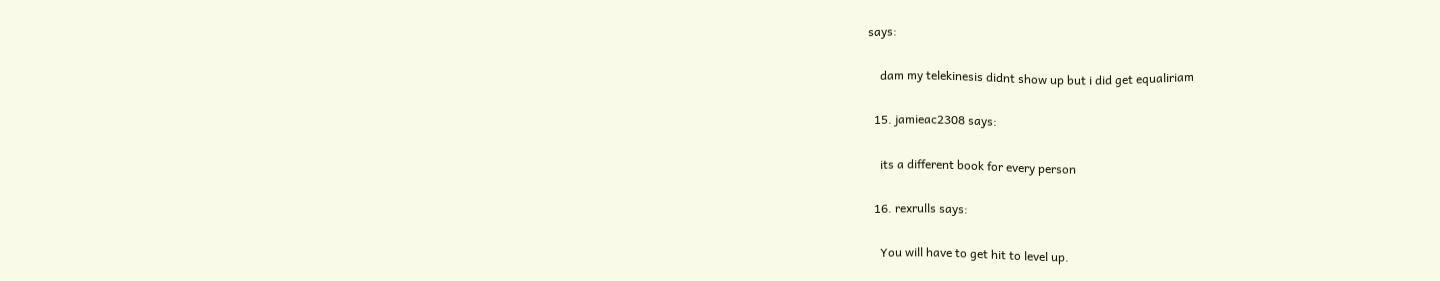says:

    dam my telekinesis didnt show up but i did get equaliriam

  15. jamieac2308 says:

    its a different book for every person

  16. rexrulls says:

    You will have to get hit to level up.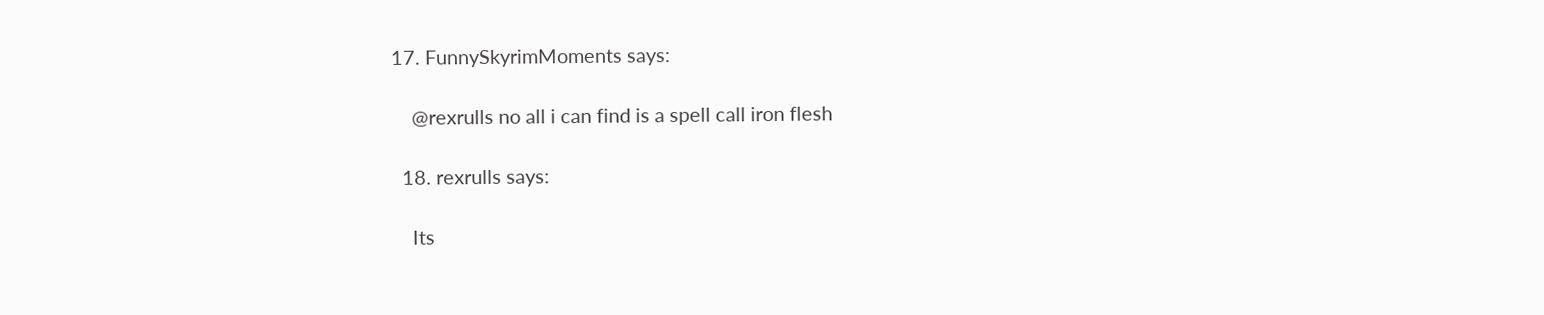17. FunnySkyrimMoments says:

    @rexrulls no all i can find is a spell call iron flesh

  18. rexrulls says:

    Its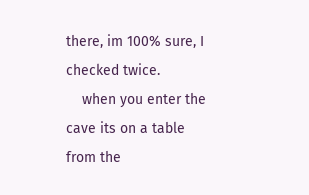there, im 100% sure, I checked twice.
    when you enter the cave its on a table from the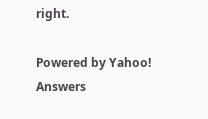right.

Powered by Yahoo! Answers